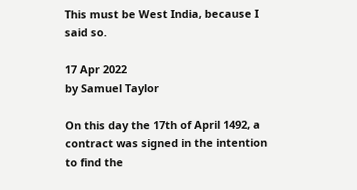This must be West India, because I said so.

17 Apr 2022
by Samuel Taylor

On this day the 17th of April 1492, a contract was signed in the intention to find the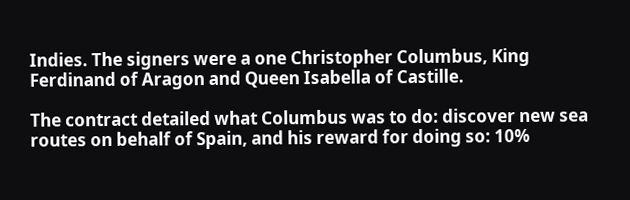Indies. The signers were a one Christopher Columbus, King Ferdinand of Aragon and Queen Isabella of Castille.

The contract detailed what Columbus was to do: discover new sea routes on behalf of Spain, and his reward for doing so: 10%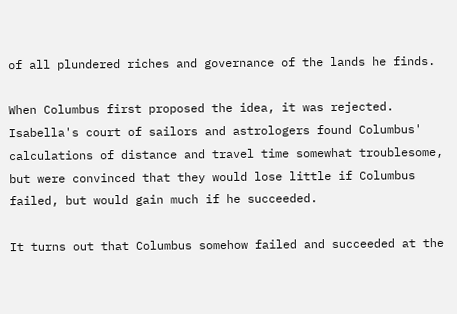of all plundered riches and governance of the lands he finds.

When Columbus first proposed the idea, it was rejected. Isabella's court of sailors and astrologers found Columbus' calculations of distance and travel time somewhat troublesome, but were convinced that they would lose little if Columbus failed, but would gain much if he succeeded.

It turns out that Columbus somehow failed and succeeded at the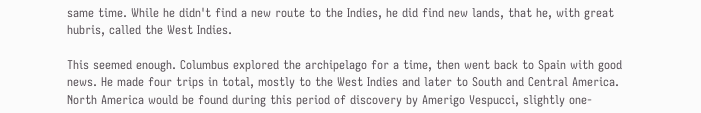same time. While he didn't find a new route to the Indies, he did find new lands, that he, with great hubris, called the West Indies.

This seemed enough. Columbus explored the archipelago for a time, then went back to Spain with good news. He made four trips in total, mostly to the West Indies and later to South and Central America. North America would be found during this period of discovery by Amerigo Vespucci, slightly one-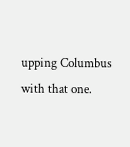upping Columbus with that one.